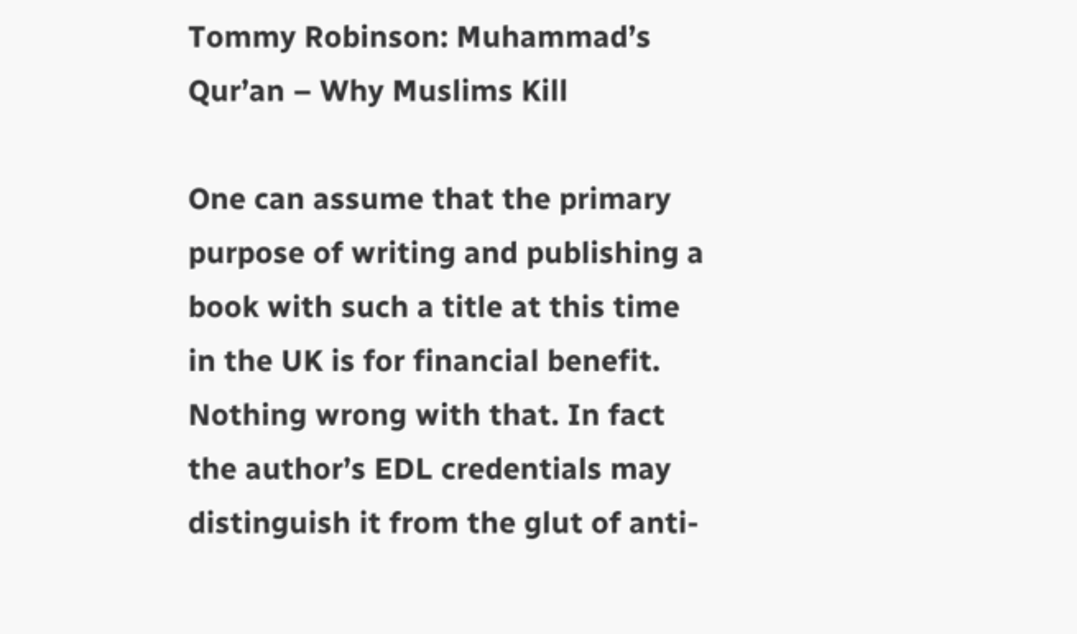Tommy Robinson: Muhammad’s Qur’an – Why Muslims Kill

One can assume that the primary purpose of writing and publishing a book with such a title at this time in the UK is for financial benefit. Nothing wrong with that. In fact the author’s EDL credentials may distinguish it from the glut of anti-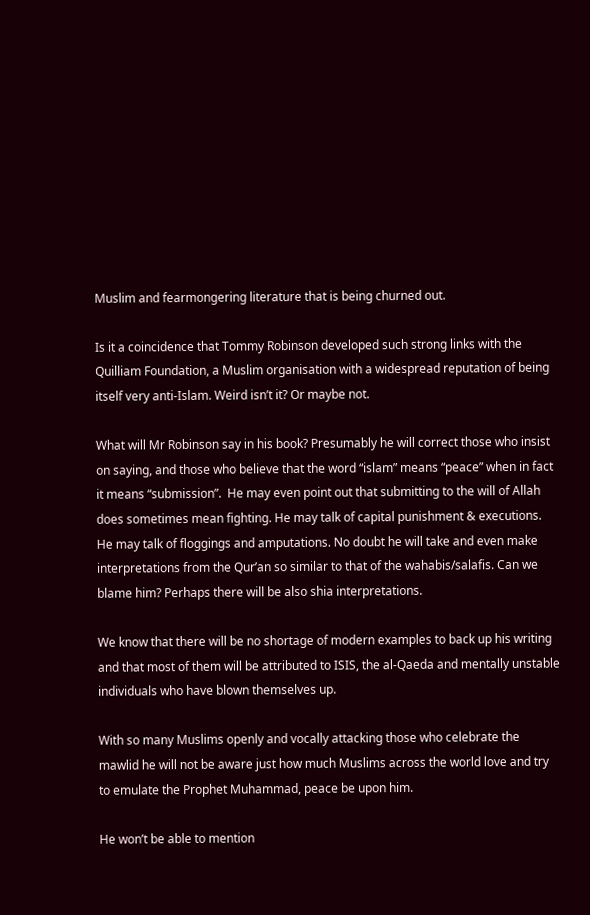Muslim and fearmongering literature that is being churned out.

Is it a coincidence that Tommy Robinson developed such strong links with the Quilliam Foundation, a Muslim organisation with a widespread reputation of being itself very anti-Islam. Weird isn’t it? Or maybe not.

What will Mr Robinson say in his book? Presumably he will correct those who insist on saying, and those who believe that the word “islam” means “peace” when in fact it means “submission”.  He may even point out that submitting to the will of Allah does sometimes mean fighting. He may talk of capital punishment & executions. He may talk of floggings and amputations. No doubt he will take and even make interpretations from the Qur’an so similar to that of the wahabis/salafis. Can we blame him? Perhaps there will be also shia interpretations.

We know that there will be no shortage of modern examples to back up his writing and that most of them will be attributed to ISIS, the al-Qaeda and mentally unstable individuals who have blown themselves up.

With so many Muslims openly and vocally attacking those who celebrate the mawlid he will not be aware just how much Muslims across the world love and try to emulate the Prophet Muhammad, peace be upon him.

He won’t be able to mention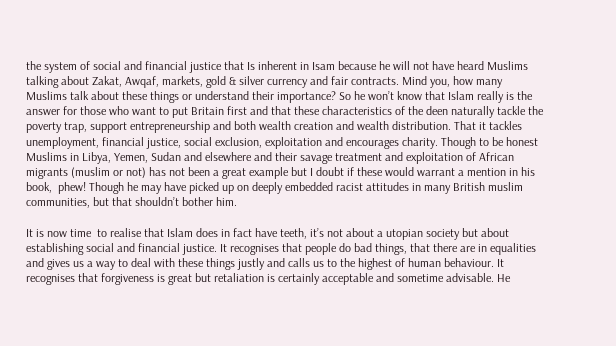the system of social and financial justice that Is inherent in Isam because he will not have heard Muslims talking about Zakat, Awqaf, markets, gold & silver currency and fair contracts. Mind you, how many Muslims talk about these things or understand their importance? So he won’t know that Islam really is the answer for those who want to put Britain first and that these characteristics of the deen naturally tackle the poverty trap, support entrepreneurship and both wealth creation and wealth distribution. That it tackles unemployment, financial justice, social exclusion, exploitation and encourages charity. Though to be honest Muslims in Libya, Yemen, Sudan and elsewhere and their savage treatment and exploitation of African migrants (muslim or not) has not been a great example but I doubt if these would warrant a mention in his book,  phew! Though he may have picked up on deeply embedded racist attitudes in many British muslim communities, but that shouldn’t bother him.

It is now time  to realise that Islam does in fact have teeth, it’s not about a utopian society but about establishing social and financial justice. It recognises that people do bad things, that there are in equalities and gives us a way to deal with these things justly and calls us to the highest of human behaviour. It recognises that forgiveness is great but retaliation is certainly acceptable and sometime advisable. He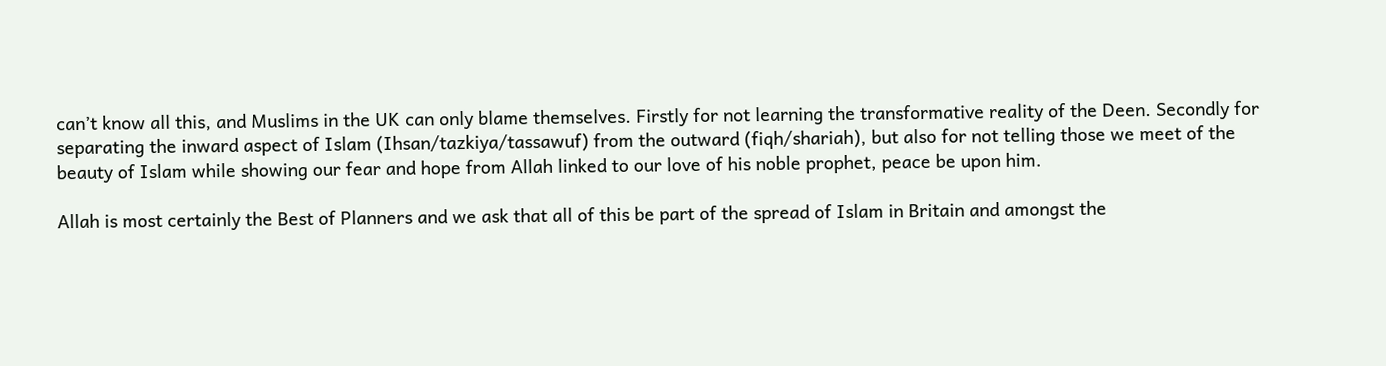can’t know all this, and Muslims in the UK can only blame themselves. Firstly for not learning the transformative reality of the Deen. Secondly for separating the inward aspect of Islam (Ihsan/tazkiya/tassawuf) from the outward (fiqh/shariah), but also for not telling those we meet of the beauty of Islam while showing our fear and hope from Allah linked to our love of his noble prophet, peace be upon him.

Allah is most certainly the Best of Planners and we ask that all of this be part of the spread of Islam in Britain and amongst the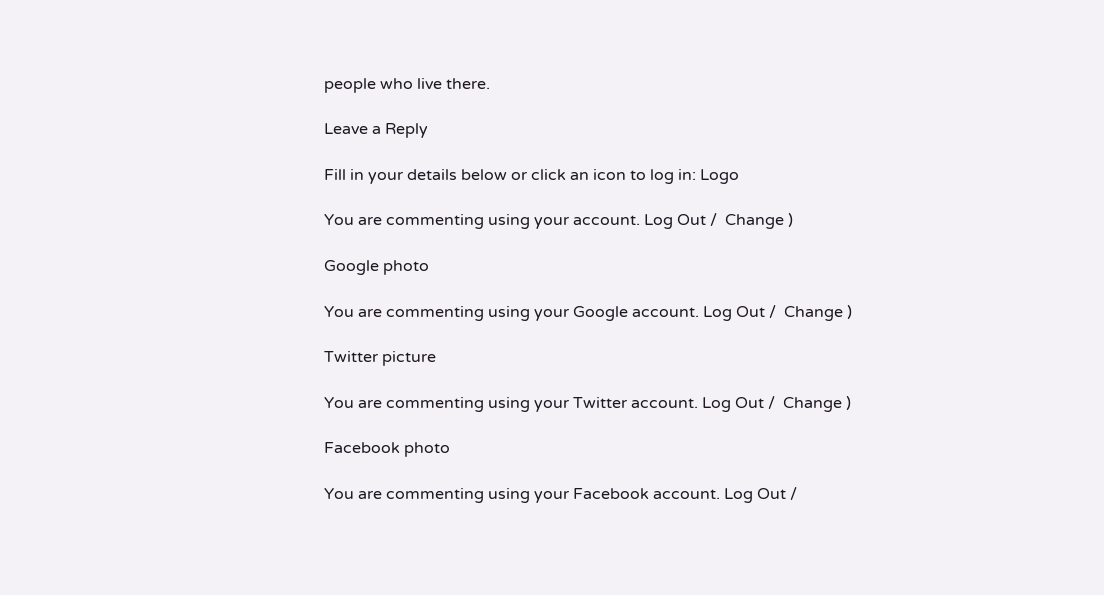people who live there.

Leave a Reply

Fill in your details below or click an icon to log in: Logo

You are commenting using your account. Log Out /  Change )

Google photo

You are commenting using your Google account. Log Out /  Change )

Twitter picture

You are commenting using your Twitter account. Log Out /  Change )

Facebook photo

You are commenting using your Facebook account. Log Out /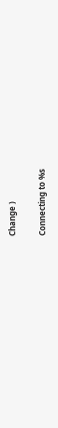Change )

Connecting to %s